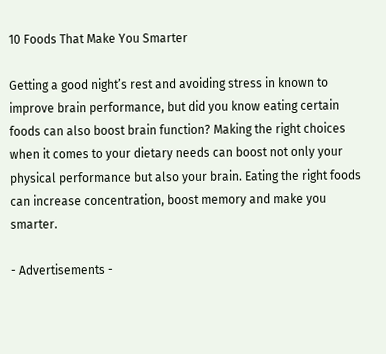10 Foods That Make You Smarter

Getting a good night’s rest and avoiding stress in known to improve brain performance, but did you know eating certain foods can also boost brain function? Making the right choices when it comes to your dietary needs can boost not only your physical performance but also your brain. Eating the right foods can increase concentration, boost memory and make you smarter.

- Advertisements -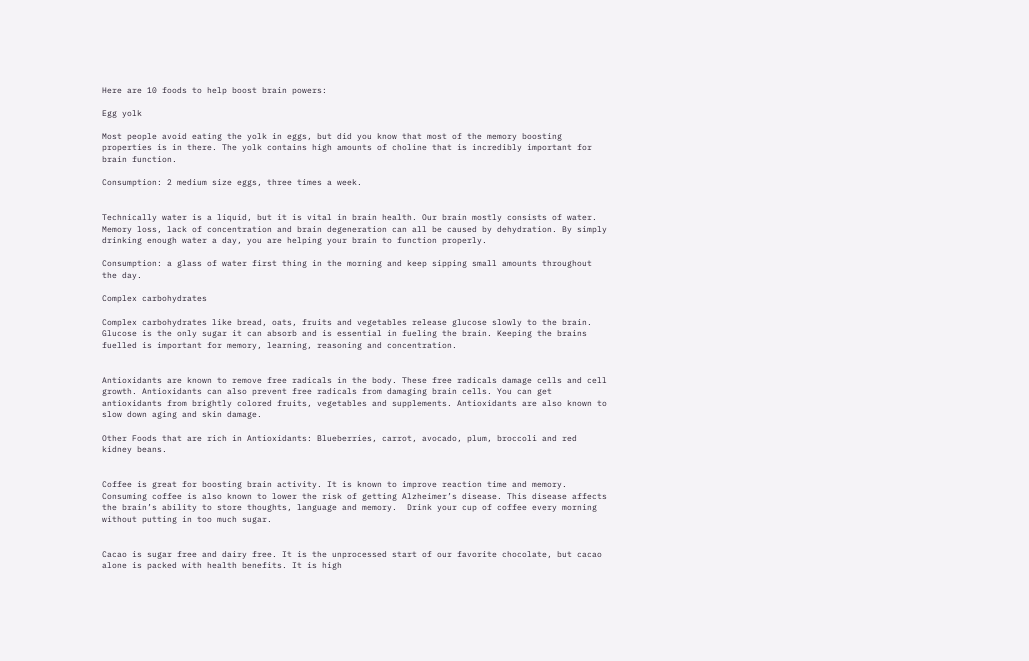Here are 10 foods to help boost brain powers:

Egg yolk

Most people avoid eating the yolk in eggs, but did you know that most of the memory boosting properties is in there. The yolk contains high amounts of choline that is incredibly important for brain function.

Consumption: 2 medium size eggs, three times a week.


Technically water is a liquid, but it is vital in brain health. Our brain mostly consists of water. Memory loss, lack of concentration and brain degeneration can all be caused by dehydration. By simply drinking enough water a day, you are helping your brain to function properly.

Consumption: a glass of water first thing in the morning and keep sipping small amounts throughout the day.

Complex carbohydrates

Complex carbohydrates like bread, oats, fruits and vegetables release glucose slowly to the brain.  Glucose is the only sugar it can absorb and is essential in fueling the brain. Keeping the brains fuelled is important for memory, learning, reasoning and concentration.


Antioxidants are known to remove free radicals in the body. These free radicals damage cells and cell growth. Antioxidants can also prevent free radicals from damaging brain cells. You can get antioxidants from brightly colored fruits, vegetables and supplements. Antioxidants are also known to slow down aging and skin damage.

Other Foods that are rich in Antioxidants: Blueberries, carrot, avocado, plum, broccoli and red kidney beans.


Coffee is great for boosting brain activity. It is known to improve reaction time and memory. Consuming coffee is also known to lower the risk of getting Alzheimer’s disease. This disease affects the brain’s ability to store thoughts, language and memory.  Drink your cup of coffee every morning without putting in too much sugar.


Cacao is sugar free and dairy free. It is the unprocessed start of our favorite chocolate, but cacao alone is packed with health benefits. It is high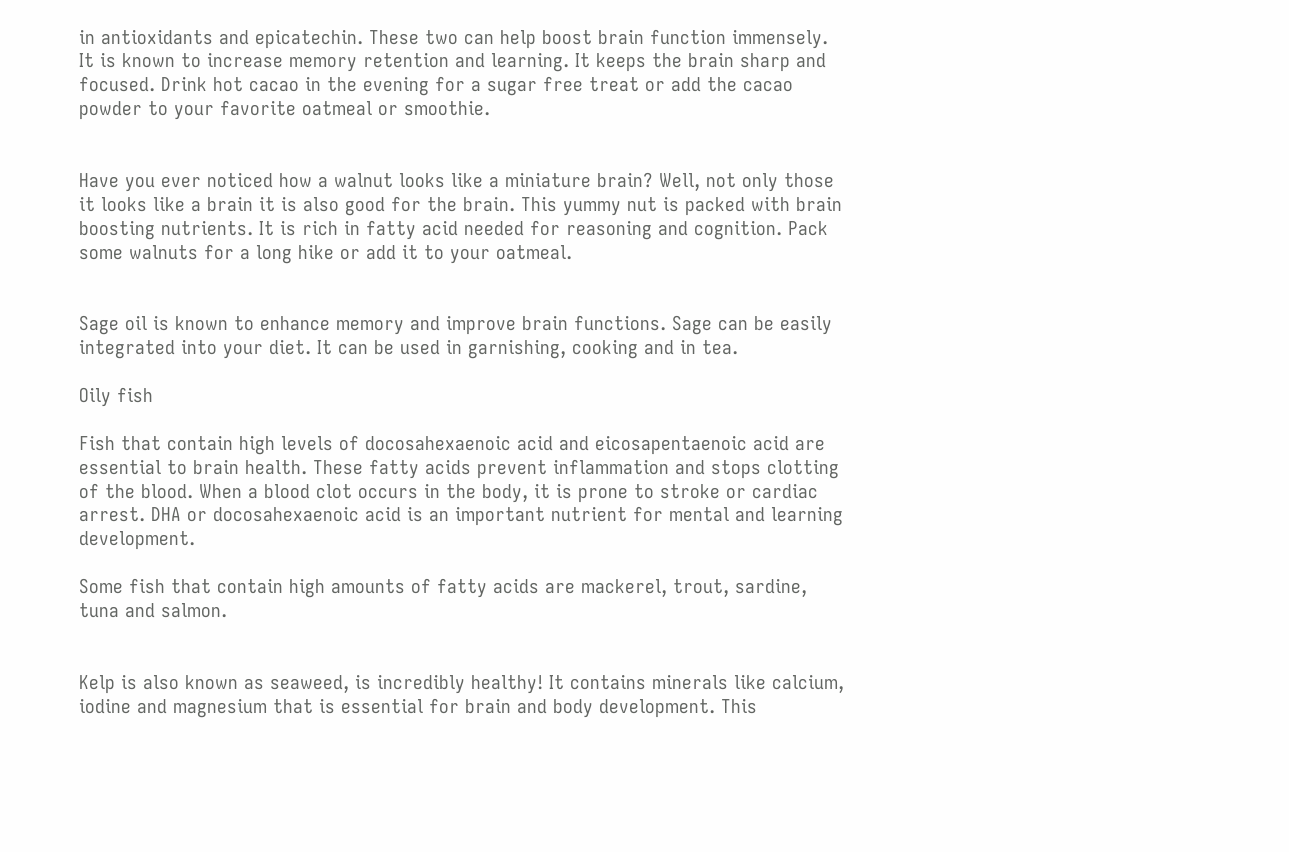in antioxidants and epicatechin. These two can help boost brain function immensely. It is known to increase memory retention and learning. It keeps the brain sharp and focused. Drink hot cacao in the evening for a sugar free treat or add the cacao powder to your favorite oatmeal or smoothie.


Have you ever noticed how a walnut looks like a miniature brain? Well, not only those it looks like a brain it is also good for the brain. This yummy nut is packed with brain boosting nutrients. It is rich in fatty acid needed for reasoning and cognition. Pack  some walnuts for a long hike or add it to your oatmeal.


Sage oil is known to enhance memory and improve brain functions. Sage can be easily integrated into your diet. It can be used in garnishing, cooking and in tea.

Oily fish

Fish that contain high levels of docosahexaenoic acid and eicosapentaenoic acid are essential to brain health. These fatty acids prevent inflammation and stops clotting of the blood. When a blood clot occurs in the body, it is prone to stroke or cardiac arrest. DHA or docosahexaenoic acid is an important nutrient for mental and learning development.

Some fish that contain high amounts of fatty acids are mackerel, trout, sardine, tuna and salmon.


Kelp is also known as seaweed, is incredibly healthy! It contains minerals like calcium, iodine and magnesium that is essential for brain and body development. This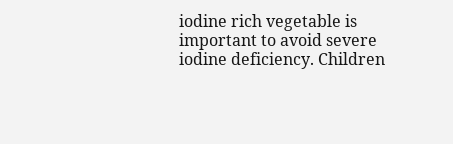iodine rich vegetable is important to avoid severe iodine deficiency. Children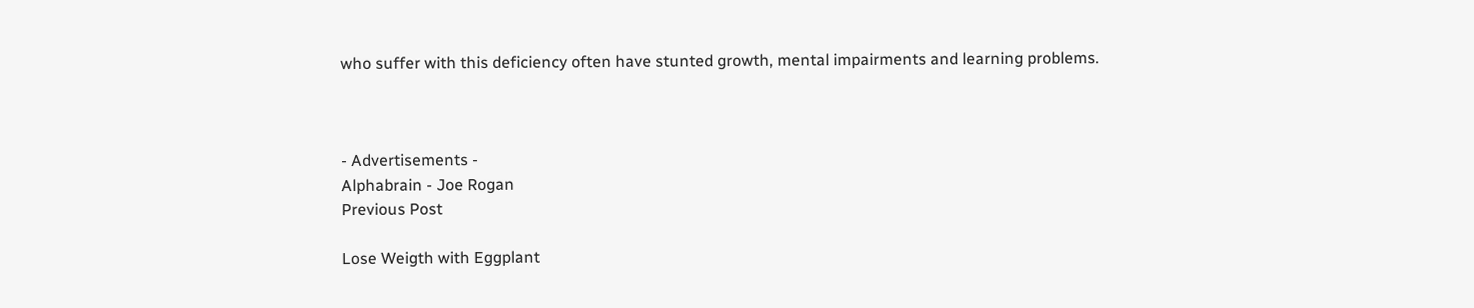who suffer with this deficiency often have stunted growth, mental impairments and learning problems.



- Advertisements -
Alphabrain - Joe Rogan
Previous Post

Lose Weigth with Eggplant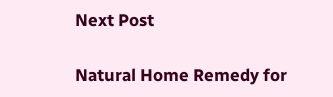Next Post

Natural Home Remedy for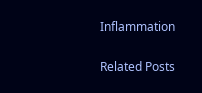Inflammation

Related Posts